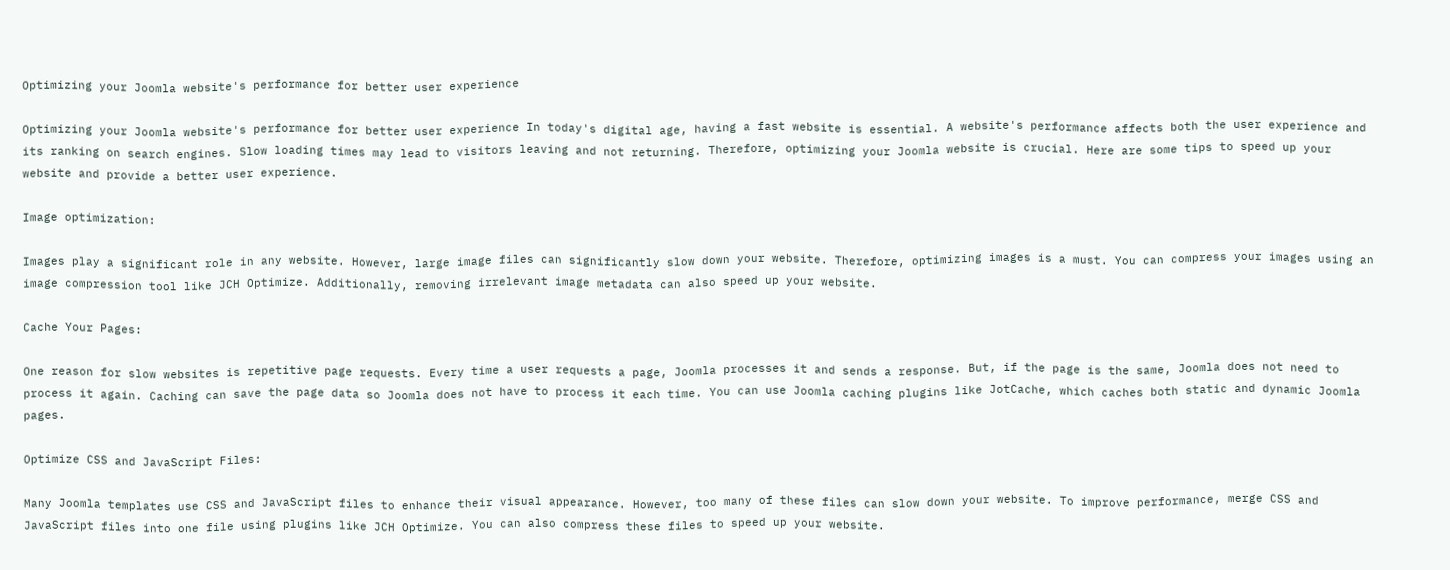Optimizing your Joomla website's performance for better user experience

Optimizing your Joomla website's performance for better user experience In today's digital age, having a fast website is essential. A website's performance affects both the user experience and its ranking on search engines. Slow loading times may lead to visitors leaving and not returning. Therefore, optimizing your Joomla website is crucial. Here are some tips to speed up your website and provide a better user experience.

Image optimization:

Images play a significant role in any website. However, large image files can significantly slow down your website. Therefore, optimizing images is a must. You can compress your images using an image compression tool like JCH Optimize. Additionally, removing irrelevant image metadata can also speed up your website.

Cache Your Pages:

One reason for slow websites is repetitive page requests. Every time a user requests a page, Joomla processes it and sends a response. But, if the page is the same, Joomla does not need to process it again. Caching can save the page data so Joomla does not have to process it each time. You can use Joomla caching plugins like JotCache, which caches both static and dynamic Joomla pages.

Optimize CSS and JavaScript Files:

Many Joomla templates use CSS and JavaScript files to enhance their visual appearance. However, too many of these files can slow down your website. To improve performance, merge CSS and JavaScript files into one file using plugins like JCH Optimize. You can also compress these files to speed up your website.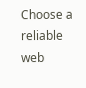Choose a reliable web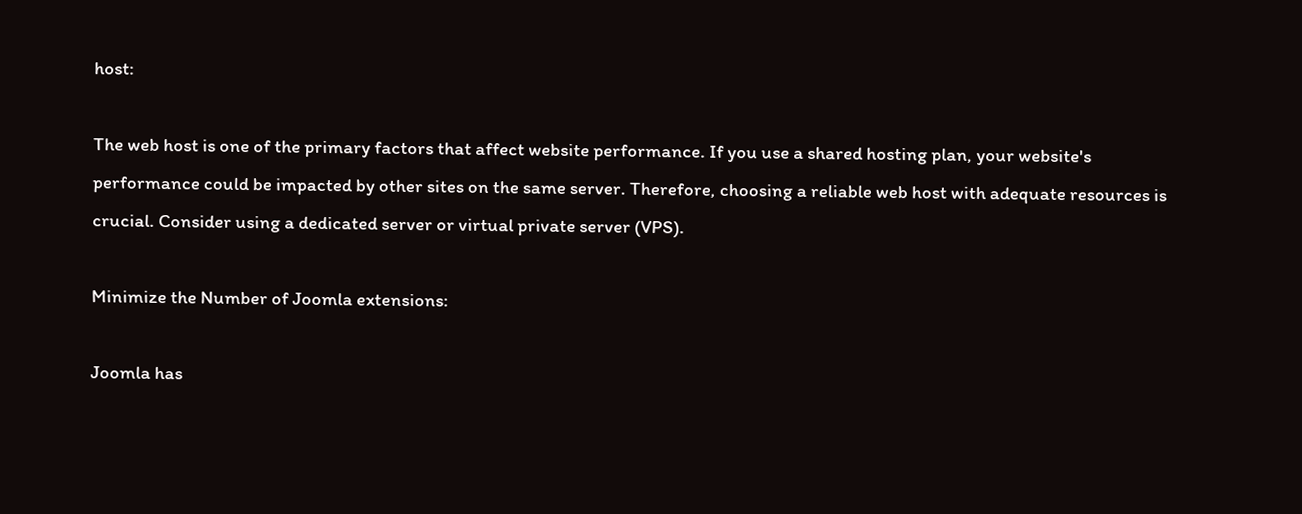host:

The web host is one of the primary factors that affect website performance. If you use a shared hosting plan, your website's performance could be impacted by other sites on the same server. Therefore, choosing a reliable web host with adequate resources is crucial. Consider using a dedicated server or virtual private server (VPS).

Minimize the Number of Joomla extensions:

Joomla has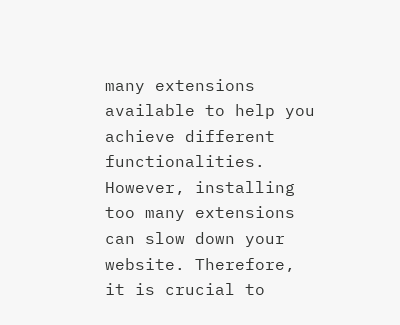many extensions available to help you achieve different functionalities. However, installing too many extensions can slow down your website. Therefore, it is crucial to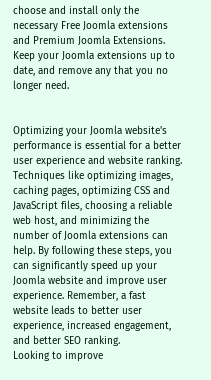choose and install only the necessary Free Joomla extensions and Premium Joomla Extensions. Keep your Joomla extensions up to date, and remove any that you no longer need.


Optimizing your Joomla website's performance is essential for a better user experience and website ranking. Techniques like optimizing images, caching pages, optimizing CSS and JavaScript files, choosing a reliable web host, and minimizing the number of Joomla extensions can help. By following these steps, you can significantly speed up your Joomla website and improve user experience. Remember, a fast website leads to better user experience, increased engagement, and better SEO ranking.
Looking to improve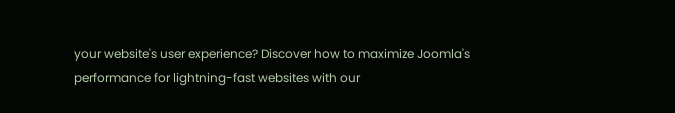your website's user experience? Discover how to maximize Joomla's performance for lightning-fast websites with our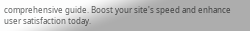comprehensive guide. Boost your site's speed and enhance user satisfaction today.